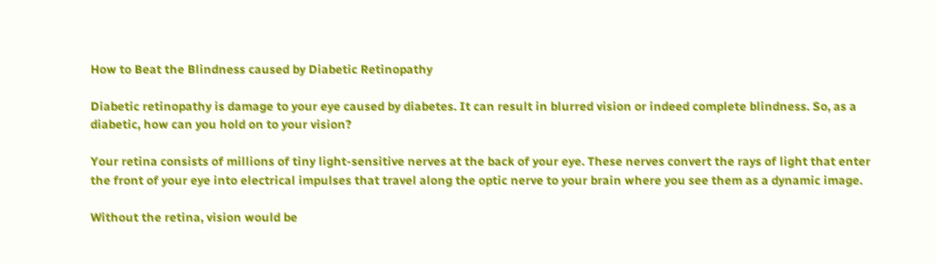How to Beat the Blindness caused by Diabetic Retinopathy

Diabetic retinopathy is damage to your eye caused by diabetes. It can result in blurred vision or indeed complete blindness. So, as a diabetic, how can you hold on to your vision?

Your retina consists of millions of tiny light-sensitive nerves at the back of your eye. These nerves convert the rays of light that enter the front of your eye into electrical impulses that travel along the optic nerve to your brain where you see them as a dynamic image.

Without the retina, vision would be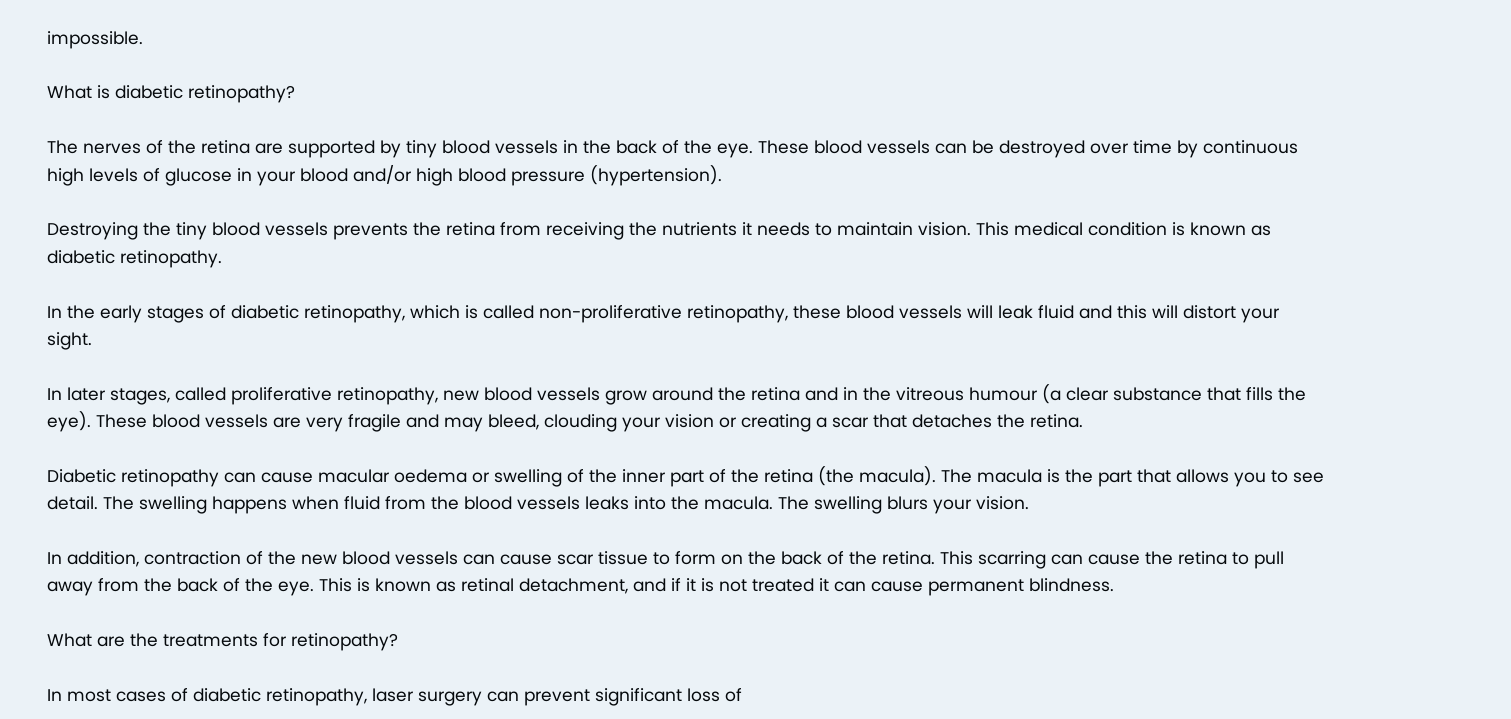impossible.

What is diabetic retinopathy?

The nerves of the retina are supported by tiny blood vessels in the back of the eye. These blood vessels can be destroyed over time by continuous high levels of glucose in your blood and/or high blood pressure (hypertension).

Destroying the tiny blood vessels prevents the retina from receiving the nutrients it needs to maintain vision. This medical condition is known as diabetic retinopathy.

In the early stages of diabetic retinopathy, which is called non-proliferative retinopathy, these blood vessels will leak fluid and this will distort your sight.

In later stages, called proliferative retinopathy, new blood vessels grow around the retina and in the vitreous humour (a clear substance that fills the eye). These blood vessels are very fragile and may bleed, clouding your vision or creating a scar that detaches the retina.

Diabetic retinopathy can cause macular oedema or swelling of the inner part of the retina (the macula). The macula is the part that allows you to see detail. The swelling happens when fluid from the blood vessels leaks into the macula. The swelling blurs your vision.

In addition, contraction of the new blood vessels can cause scar tissue to form on the back of the retina. This scarring can cause the retina to pull away from the back of the eye. This is known as retinal detachment, and if it is not treated it can cause permanent blindness.

What are the treatments for retinopathy?

In most cases of diabetic retinopathy, laser surgery can prevent significant loss of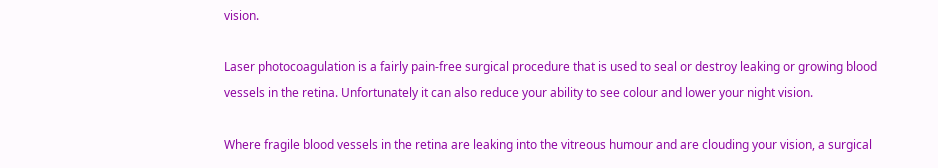vision.

Laser photocoagulation is a fairly pain-free surgical procedure that is used to seal or destroy leaking or growing blood vessels in the retina. Unfortunately it can also reduce your ability to see colour and lower your night vision.

Where fragile blood vessels in the retina are leaking into the vitreous humour and are clouding your vision, a surgical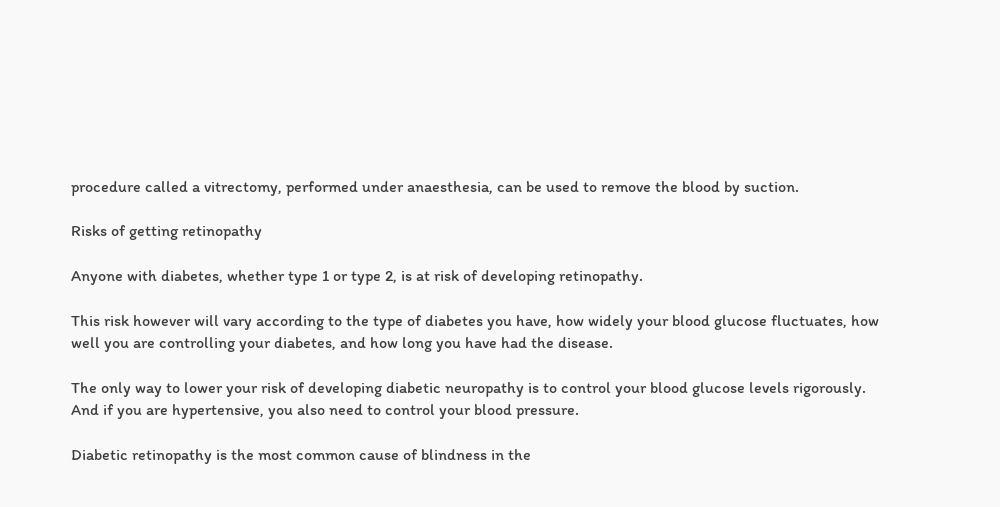procedure called a vitrectomy, performed under anaesthesia, can be used to remove the blood by suction.

Risks of getting retinopathy

Anyone with diabetes, whether type 1 or type 2, is at risk of developing retinopathy.

This risk however will vary according to the type of diabetes you have, how widely your blood glucose fluctuates, how well you are controlling your diabetes, and how long you have had the disease.

The only way to lower your risk of developing diabetic neuropathy is to control your blood glucose levels rigorously. And if you are hypertensive, you also need to control your blood pressure.

Diabetic retinopathy is the most common cause of blindness in the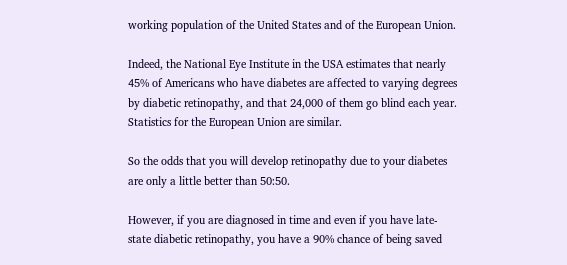working population of the United States and of the European Union.

Indeed, the National Eye Institute in the USA estimates that nearly 45% of Americans who have diabetes are affected to varying degrees by diabetic retinopathy, and that 24,000 of them go blind each year. Statistics for the European Union are similar.

So the odds that you will develop retinopathy due to your diabetes are only a little better than 50:50.

However, if you are diagnosed in time and even if you have late-state diabetic retinopathy, you have a 90% chance of being saved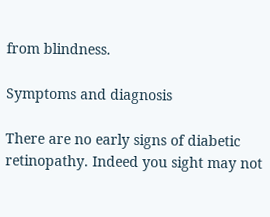from blindness.

Symptoms and diagnosis

There are no early signs of diabetic retinopathy. Indeed you sight may not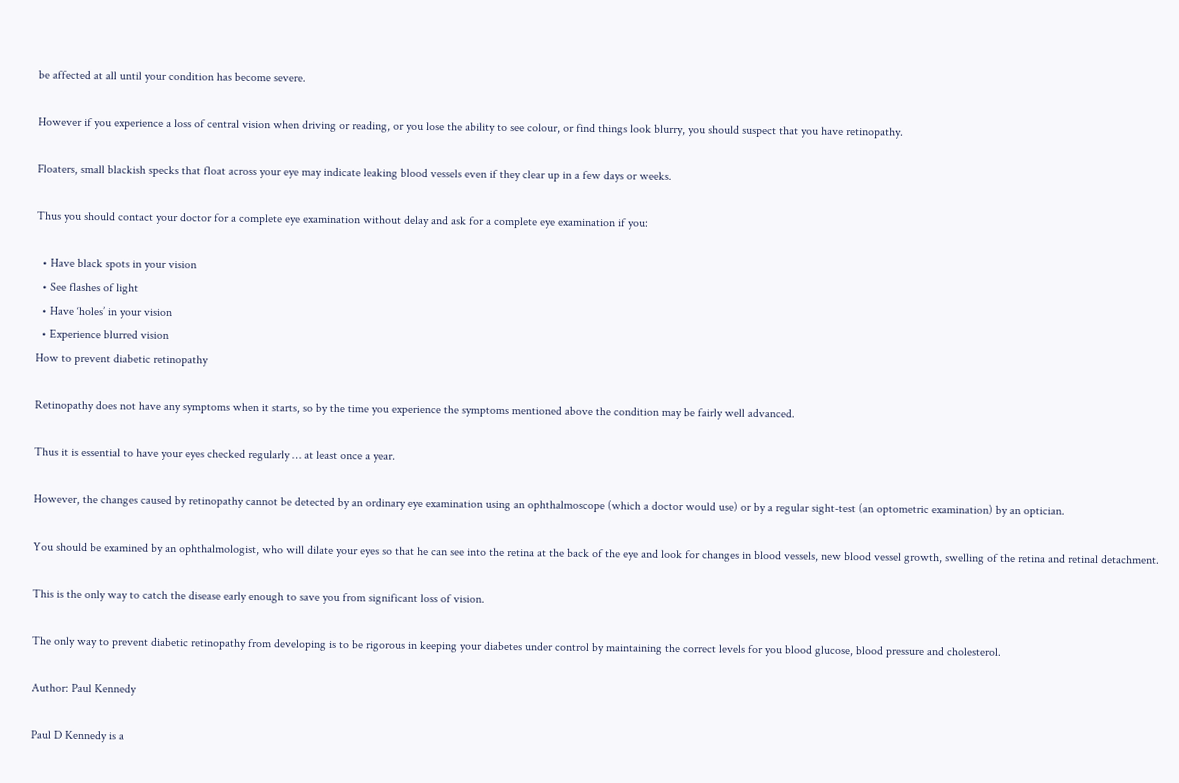be affected at all until your condition has become severe.

However if you experience a loss of central vision when driving or reading, or you lose the ability to see colour, or find things look blurry, you should suspect that you have retinopathy.

Floaters, small blackish specks that float across your eye may indicate leaking blood vessels even if they clear up in a few days or weeks.

Thus you should contact your doctor for a complete eye examination without delay and ask for a complete eye examination if you:

  • Have black spots in your vision
  • See flashes of light
  • Have ‘holes’ in your vision
  • Experience blurred vision
How to prevent diabetic retinopathy

Retinopathy does not have any symptoms when it starts, so by the time you experience the symptoms mentioned above the condition may be fairly well advanced.

Thus it is essential to have your eyes checked regularly … at least once a year.

However, the changes caused by retinopathy cannot be detected by an ordinary eye examination using an ophthalmoscope (which a doctor would use) or by a regular sight-test (an optometric examination) by an optician.

You should be examined by an ophthalmologist, who will dilate your eyes so that he can see into the retina at the back of the eye and look for changes in blood vessels, new blood vessel growth, swelling of the retina and retinal detachment.

This is the only way to catch the disease early enough to save you from significant loss of vision.

The only way to prevent diabetic retinopathy from developing is to be rigorous in keeping your diabetes under control by maintaining the correct levels for you blood glucose, blood pressure and cholesterol.

Author: Paul Kennedy

Paul D Kennedy is a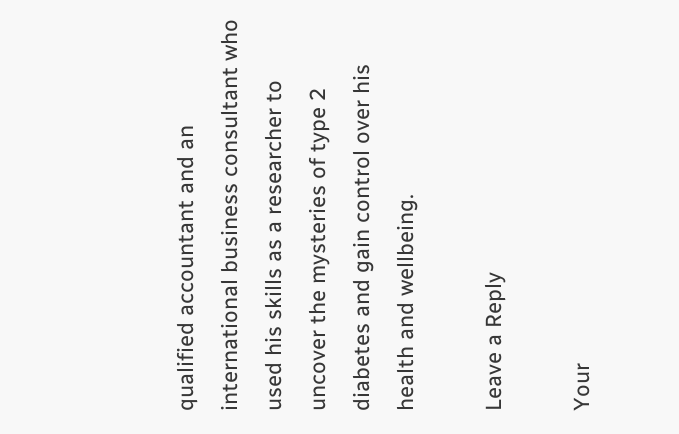qualified accountant and an international business consultant who used his skills as a researcher to uncover the mysteries of type 2 diabetes and gain control over his health and wellbeing.

Leave a Reply

Your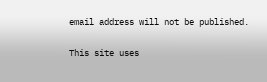email address will not be published.

This site uses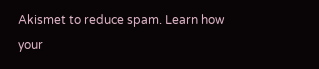Akismet to reduce spam. Learn how your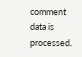comment data is processed.